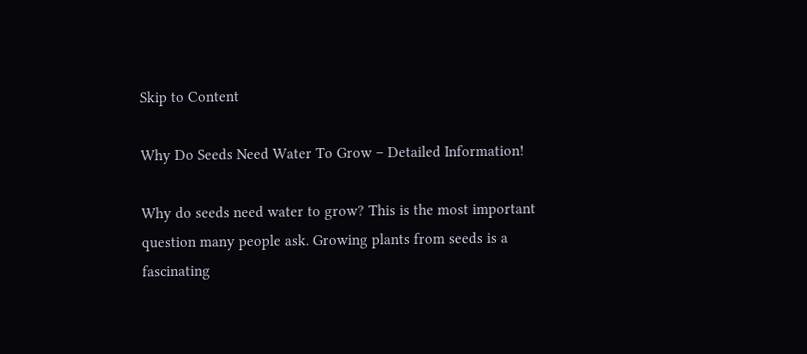Skip to Content

Why Do Seeds Need Water To Grow – Detailed Information!

Why do seeds need water to grow? This is the most important question many people ask. Growing plants from seeds is a fascinating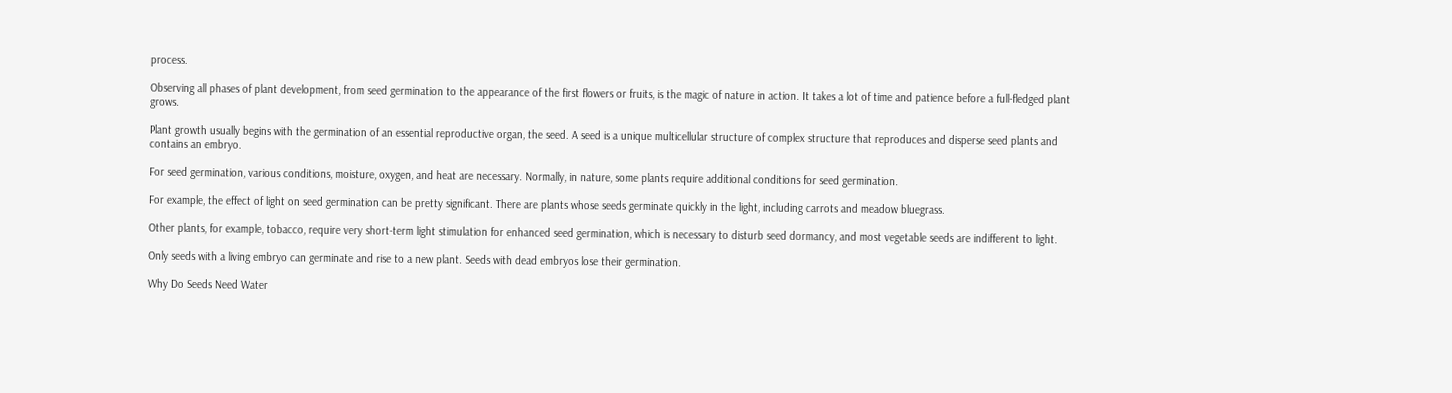process.

Observing all phases of plant development, from seed germination to the appearance of the first flowers or fruits, is the magic of nature in action. It takes a lot of time and patience before a full-fledged plant grows.

Plant growth usually begins with the germination of an essential reproductive organ, the seed. A seed is a unique multicellular structure of complex structure that reproduces and disperse seed plants and contains an embryo.

For seed germination, various conditions, moisture, oxygen, and heat are necessary. Normally, in nature, some plants require additional conditions for seed germination.

For example, the effect of light on seed germination can be pretty significant. There are plants whose seeds germinate quickly in the light, including carrots and meadow bluegrass.

Other plants, for example, tobacco, require very short-term light stimulation for enhanced seed germination, which is necessary to disturb seed dormancy, and most vegetable seeds are indifferent to light.

Only seeds with a living embryo can germinate and rise to a new plant. Seeds with dead embryos lose their germination.

Why Do Seeds Need Water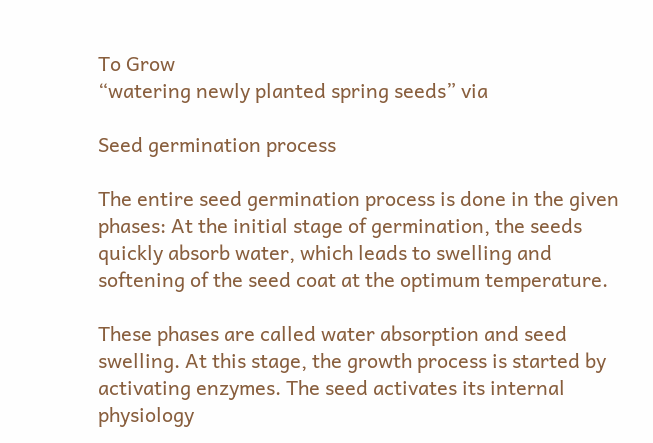To Grow
“watering newly planted spring seeds” via

Seed germination process

The entire seed germination process is done in the given phases: At the initial stage of germination, the seeds quickly absorb water, which leads to swelling and softening of the seed coat at the optimum temperature.

These phases are called water absorption and seed swelling. At this stage, the growth process is started by activating enzymes. The seed activates its internal physiology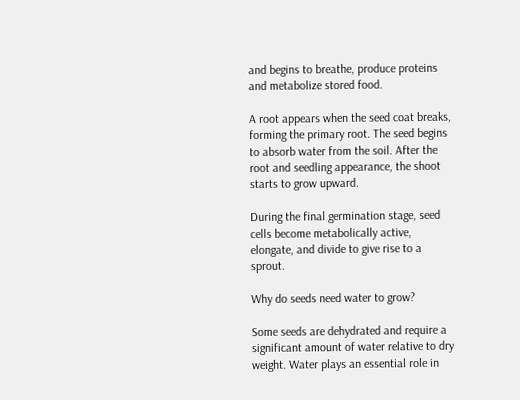and begins to breathe, produce proteins and metabolize stored food.

A root appears when the seed coat breaks, forming the primary root. The seed begins to absorb water from the soil. After the root and seedling appearance, the shoot starts to grow upward.

During the final germination stage, seed cells become metabolically active, elongate, and divide to give rise to a sprout.

Why do seeds need water to grow?

Some seeds are dehydrated and require a significant amount of water relative to dry weight. Water plays an essential role in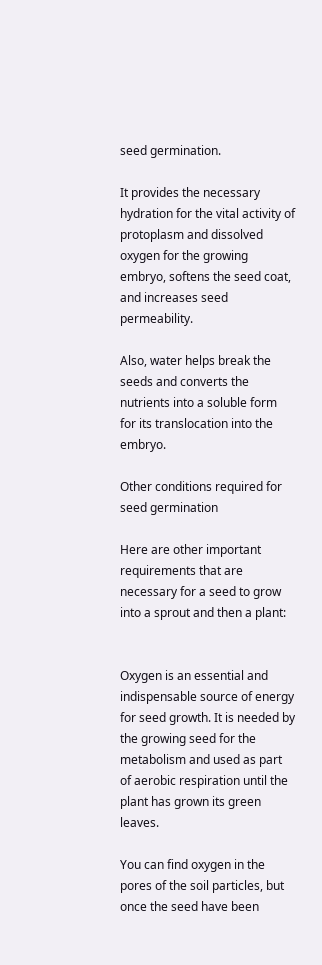seed germination.

It provides the necessary hydration for the vital activity of protoplasm and dissolved oxygen for the growing embryo, softens the seed coat, and increases seed permeability.

Also, water helps break the seeds and converts the nutrients into a soluble form for its translocation into the embryo.

Other conditions required for seed germination

Here are other important requirements that are necessary for a seed to grow into a sprout and then a plant:


Oxygen is an essential and indispensable source of energy for seed growth. It is needed by the growing seed for the metabolism and used as part of aerobic respiration until the plant has grown its green leaves.

You can find oxygen in the pores of the soil particles, but once the seed have been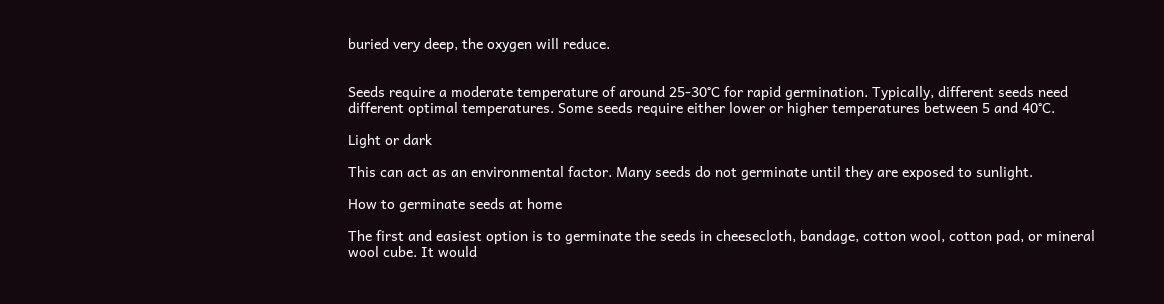buried very deep, the oxygen will reduce.


Seeds require a moderate temperature of around 25-30°C for rapid germination. Typically, different seeds need different optimal temperatures. Some seeds require either lower or higher temperatures between 5 and 40°C.

Light or dark

This can act as an environmental factor. Many seeds do not germinate until they are exposed to sunlight.

How to germinate seeds at home

The first and easiest option is to germinate the seeds in cheesecloth, bandage, cotton wool, cotton pad, or mineral wool cube. It would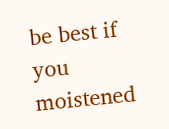be best if you moistened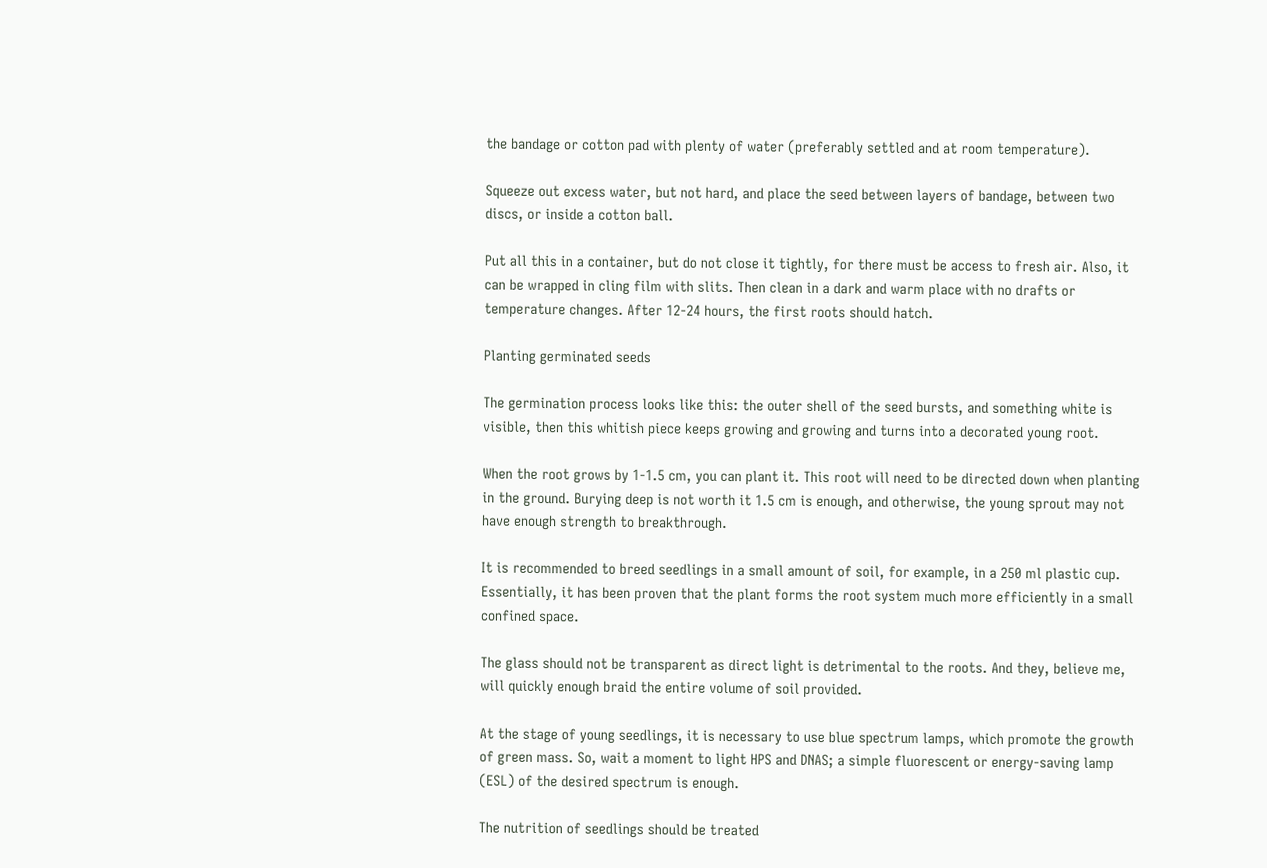the bandage or cotton pad with plenty of water (preferably settled and at room temperature).

Squeeze out excess water, but not hard, and place the seed between layers of bandage, between two discs, or inside a cotton ball.

Put all this in a container, but do not close it tightly, for there must be access to fresh air. Also, it can be wrapped in cling film with slits. Then clean in a dark and warm place with no drafts or temperature changes. After 12-24 hours, the first roots should hatch.

Planting germinated seeds

The germination process looks like this: the outer shell of the seed bursts, and something white is visible, then this whitish piece keeps growing and growing and turns into a decorated young root.

When the root grows by 1-1.5 cm, you can plant it. This root will need to be directed down when planting in the ground. Burying deep is not worth it 1.5 cm is enough, and otherwise, the young sprout may not have enough strength to breakthrough.

It is recommended to breed seedlings in a small amount of soil, for example, in a 250 ml plastic cup. Essentially, it has been proven that the plant forms the root system much more efficiently in a small confined space.

The glass should not be transparent as direct light is detrimental to the roots. And they, believe me, will quickly enough braid the entire volume of soil provided.

At the stage of young seedlings, it is necessary to use blue spectrum lamps, which promote the growth of green mass. So, wait a moment to light HPS and DNAS; a simple fluorescent or energy-saving lamp (ESL) of the desired spectrum is enough.

The nutrition of seedlings should be treated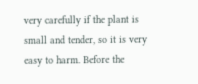very carefully if the plant is small and tender, so it is very easy to harm. Before the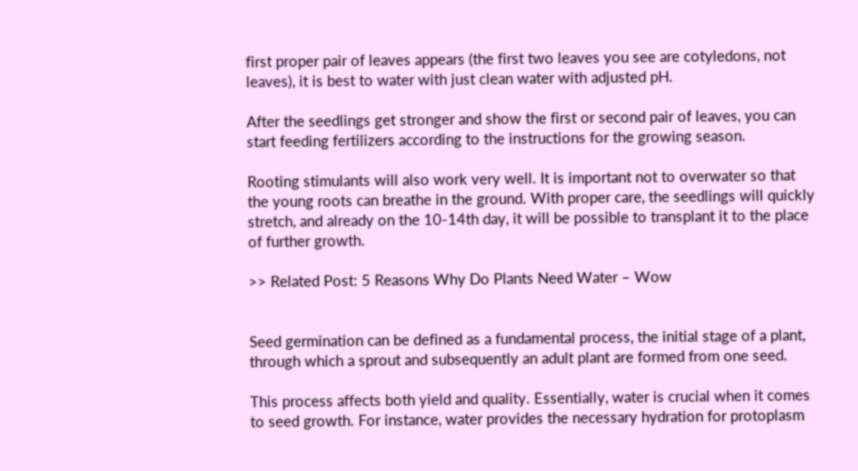first proper pair of leaves appears (the first two leaves you see are cotyledons, not leaves), it is best to water with just clean water with adjusted pH.

After the seedlings get stronger and show the first or second pair of leaves, you can start feeding fertilizers according to the instructions for the growing season.

Rooting stimulants will also work very well. It is important not to overwater so that the young roots can breathe in the ground. With proper care, the seedlings will quickly stretch, and already on the 10-14th day, it will be possible to transplant it to the place of further growth.

>> Related Post: 5 Reasons Why Do Plants Need Water – Wow


Seed germination can be defined as a fundamental process, the initial stage of a plant, through which a sprout and subsequently an adult plant are formed from one seed.

This process affects both yield and quality. Essentially, water is crucial when it comes to seed growth. For instance, water provides the necessary hydration for protoplasm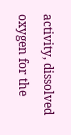activity, dissolved oxygen for the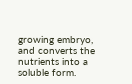growing embryo, and converts the nutrients into a soluble form.